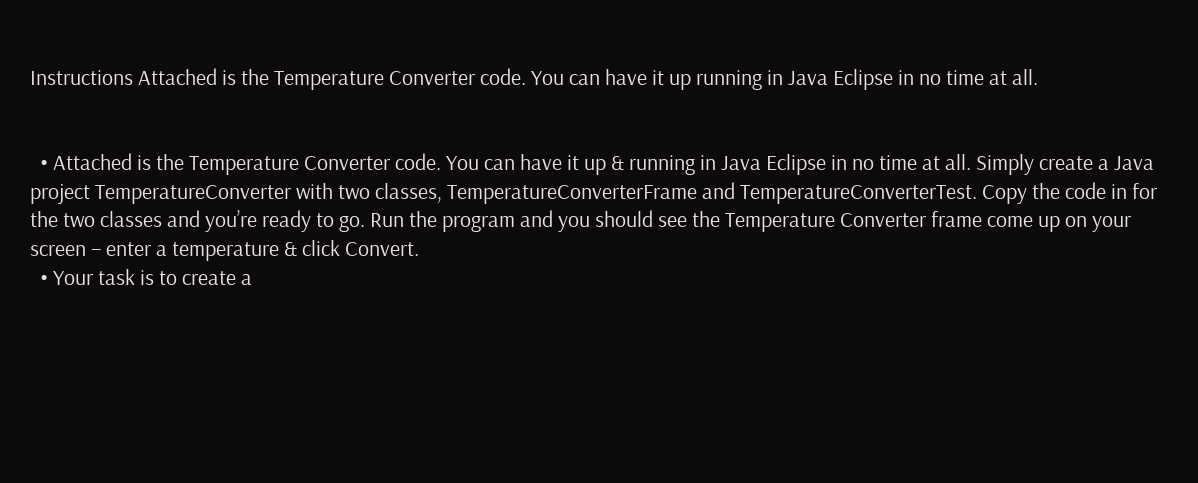Instructions Attached is the Temperature Converter code. You can have it up running in Java Eclipse in no time at all.


  • Attached is the Temperature Converter code. You can have it up & running in Java Eclipse in no time at all. Simply create a Java project TemperatureConverter with two classes, TemperatureConverterFrame and TemperatureConverterTest. Copy the code in for the two classes and you’re ready to go. Run the program and you should see the Temperature Converter frame come up on your screen – enter a temperature & click Convert.
  • Your task is to create a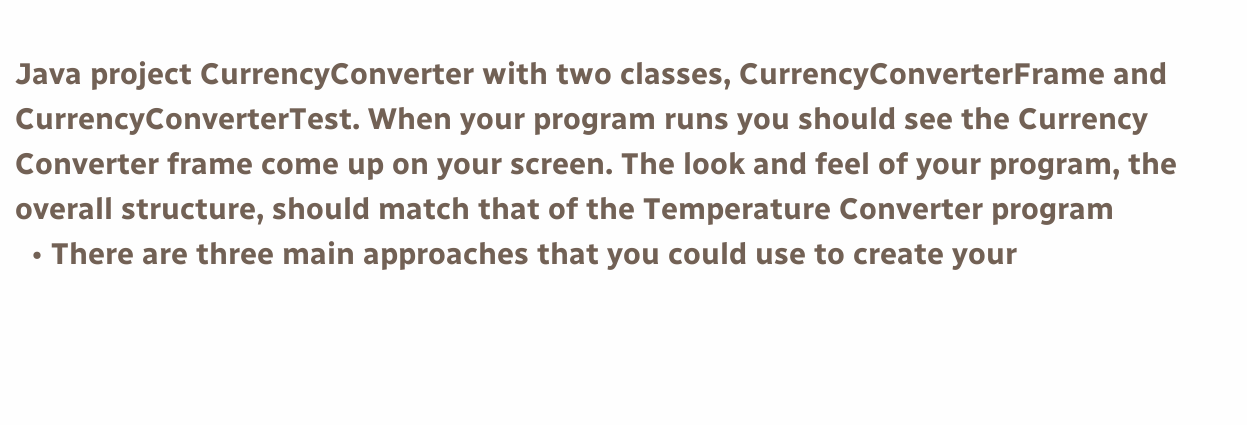Java project CurrencyConverter with two classes, CurrencyConverterFrame and CurrencyConverterTest. When your program runs you should see the Currency Converter frame come up on your screen. The look and feel of your program, the overall structure, should match that of the Temperature Converter program
  • There are three main approaches that you could use to create your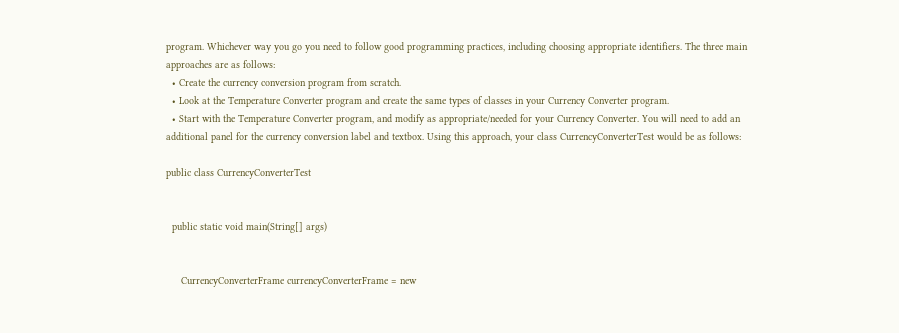program. Whichever way you go you need to follow good programming practices, including choosing appropriate identifiers. The three main approaches are as follows:
  • Create the currency conversion program from scratch.
  • Look at the Temperature Converter program and create the same types of classes in your Currency Converter program.
  • Start with the Temperature Converter program, and modify as appropriate/needed for your Currency Converter. You will need to add an additional panel for the currency conversion label and textbox. Using this approach, your class CurrencyConverterTest would be as follows:

public class CurrencyConverterTest


  public static void main(String[] args)


     CurrencyConverterFrame currencyConverterFrame = new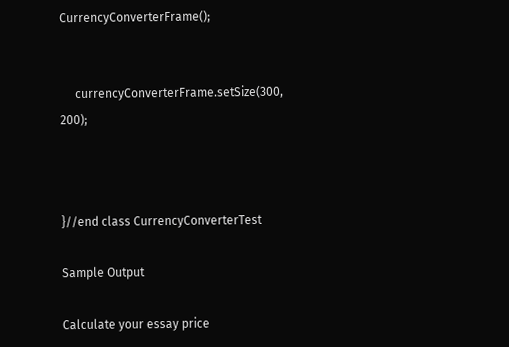CurrencyConverterFrame();


     currencyConverterFrame.setSize(300, 200);



}//end class CurrencyConverterTest

Sample Output

Calculate your essay price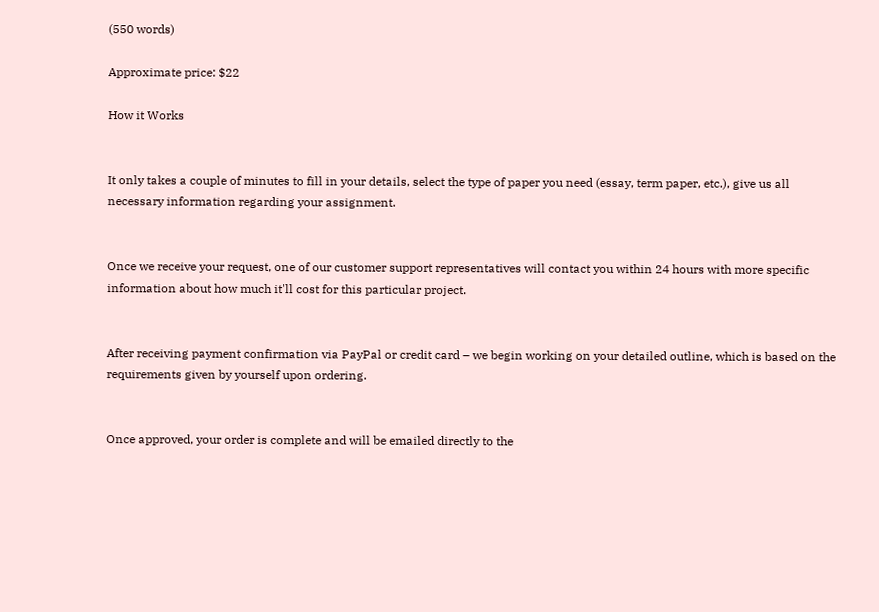(550 words)

Approximate price: $22

How it Works


It only takes a couple of minutes to fill in your details, select the type of paper you need (essay, term paper, etc.), give us all necessary information regarding your assignment.


Once we receive your request, one of our customer support representatives will contact you within 24 hours with more specific information about how much it'll cost for this particular project.


After receiving payment confirmation via PayPal or credit card – we begin working on your detailed outline, which is based on the requirements given by yourself upon ordering.


Once approved, your order is complete and will be emailed directly to the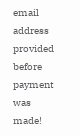email address provided before payment was made!